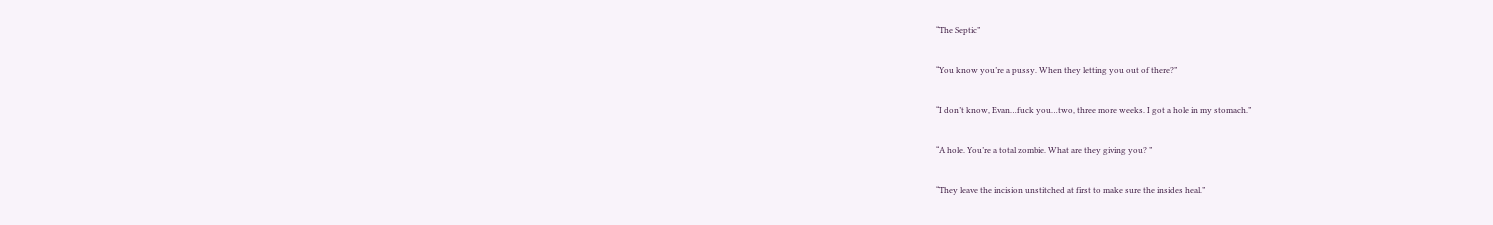“The Septic”

“You know you’re a pussy. When they letting you out of there?”

“I don’t know, Evan…fuck you…two, three more weeks. I got a hole in my stomach.”

“A hole. You’re a total zombie. What are they giving you? ”

“They leave the incision unstitched at first to make sure the insides heal.”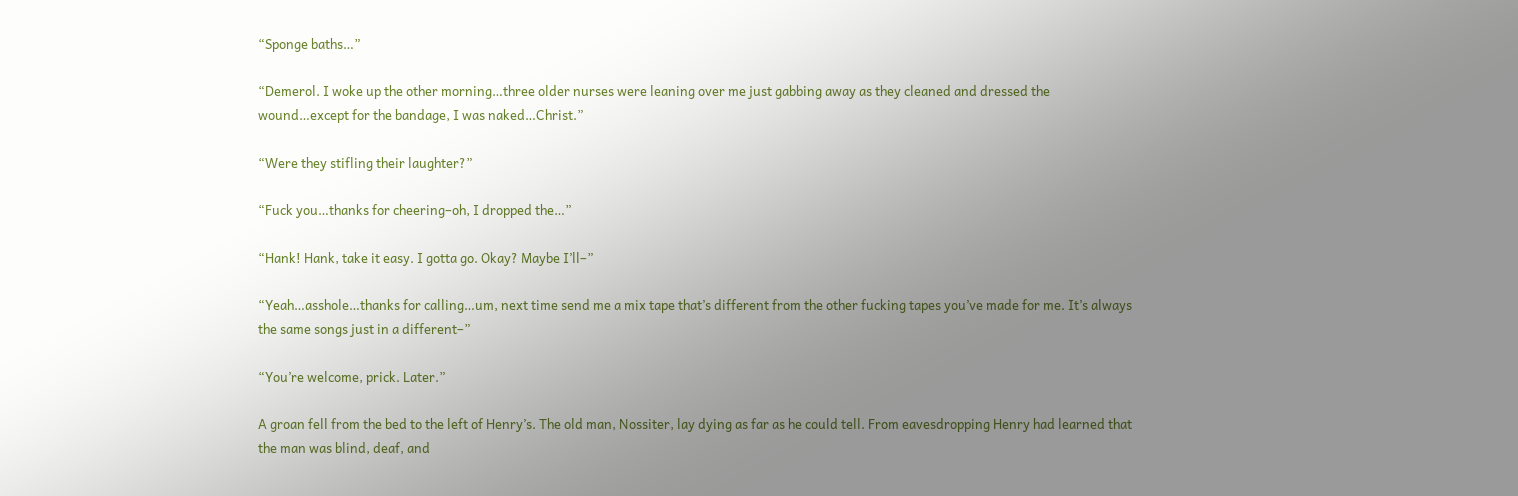“Sponge baths…”

“Demerol. I woke up the other morning…three older nurses were leaning over me just gabbing away as they cleaned and dressed the wound…except for the bandage, I was naked…Christ.”

“Were they stifling their laughter?”

“Fuck you…thanks for cheering–oh, I dropped the…”

“Hank! Hank, take it easy. I gotta go. Okay? Maybe I’ll–”

“Yeah…asshole…thanks for calling…um, next time send me a mix tape that’s different from the other fucking tapes you’ve made for me. It’s always the same songs just in a different–”

“You’re welcome, prick. Later.”

A groan fell from the bed to the left of Henry’s. The old man, Nossiter, lay dying as far as he could tell. From eavesdropping Henry had learned that the man was blind, deaf, and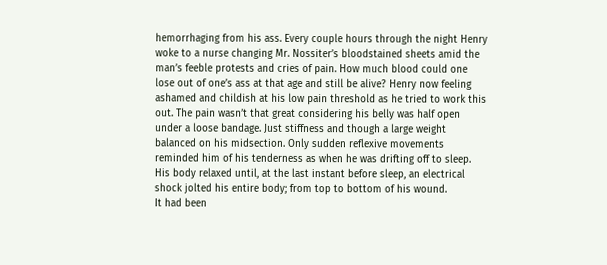hemorrhaging from his ass. Every couple hours through the night Henry woke to a nurse changing Mr. Nossiter’s bloodstained sheets amid the man’s feeble protests and cries of pain. How much blood could one lose out of one’s ass at that age and still be alive? Henry now feeling ashamed and childish at his low pain threshold as he tried to work this out. The pain wasn’t that great considering his belly was half open under a loose bandage. Just stiffness and though a large weight balanced on his midsection. Only sudden reflexive movements reminded him of his tenderness as when he was drifting off to sleep. His body relaxed until, at the last instant before sleep, an electrical shock jolted his entire body; from top to bottom of his wound.
It had been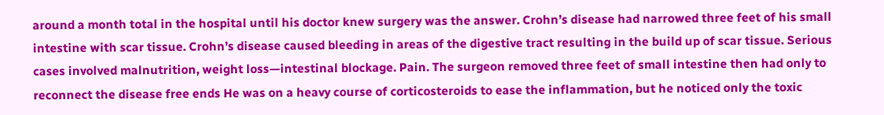around a month total in the hospital until his doctor knew surgery was the answer. Crohn’s disease had narrowed three feet of his small intestine with scar tissue. Crohn’s disease caused bleeding in areas of the digestive tract resulting in the build up of scar tissue. Serious cases involved malnutrition, weight loss—intestinal blockage. Pain. The surgeon removed three feet of small intestine then had only to reconnect the disease free ends He was on a heavy course of corticosteroids to ease the inflammation, but he noticed only the toxic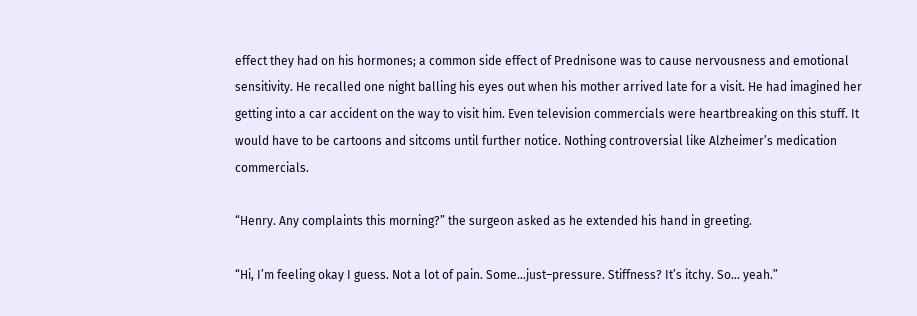effect they had on his hormones; a common side effect of Prednisone was to cause nervousness and emotional sensitivity. He recalled one night balling his eyes out when his mother arrived late for a visit. He had imagined her getting into a car accident on the way to visit him. Even television commercials were heartbreaking on this stuff. It would have to be cartoons and sitcoms until further notice. Nothing controversial like Alzheimer’s medication commercials.

“Henry. Any complaints this morning?” the surgeon asked as he extended his hand in greeting.

“Hi, I’m feeling okay I guess. Not a lot of pain. Some…just–pressure. Stiffness? It’s itchy. So… yeah.”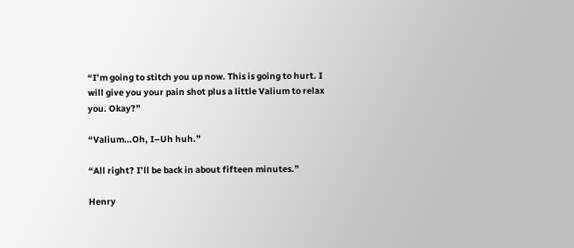“I’m going to stitch you up now. This is going to hurt. I will give you your pain shot plus a little Valium to relax you. Okay?”

“Valium…Oh, I–Uh huh.”

“All right? I’ll be back in about fifteen minutes.”

Henry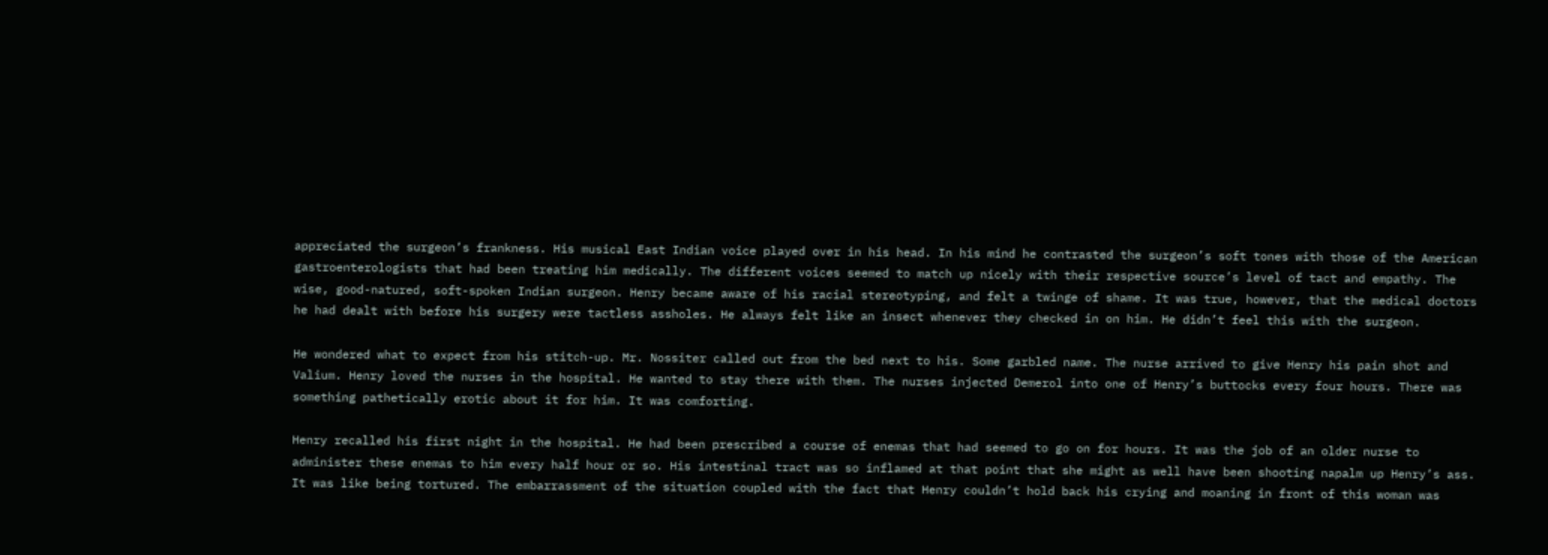appreciated the surgeon’s frankness. His musical East Indian voice played over in his head. In his mind he contrasted the surgeon’s soft tones with those of the American gastroenterologists that had been treating him medically. The different voices seemed to match up nicely with their respective source’s level of tact and empathy. The wise, good-natured, soft-spoken Indian surgeon. Henry became aware of his racial stereotyping, and felt a twinge of shame. It was true, however, that the medical doctors he had dealt with before his surgery were tactless assholes. He always felt like an insect whenever they checked in on him. He didn’t feel this with the surgeon.

He wondered what to expect from his stitch-up. Mr. Nossiter called out from the bed next to his. Some garbled name. The nurse arrived to give Henry his pain shot and Valium. Henry loved the nurses in the hospital. He wanted to stay there with them. The nurses injected Demerol into one of Henry’s buttocks every four hours. There was something pathetically erotic about it for him. It was comforting.

Henry recalled his first night in the hospital. He had been prescribed a course of enemas that had seemed to go on for hours. It was the job of an older nurse to administer these enemas to him every half hour or so. His intestinal tract was so inflamed at that point that she might as well have been shooting napalm up Henry’s ass. It was like being tortured. The embarrassment of the situation coupled with the fact that Henry couldn’t hold back his crying and moaning in front of this woman was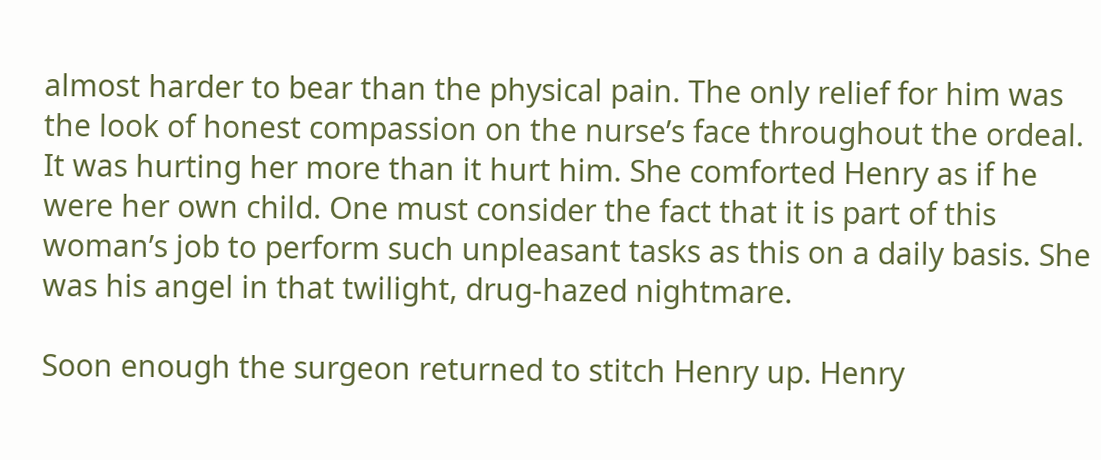almost harder to bear than the physical pain. The only relief for him was the look of honest compassion on the nurse’s face throughout the ordeal. It was hurting her more than it hurt him. She comforted Henry as if he were her own child. One must consider the fact that it is part of this woman’s job to perform such unpleasant tasks as this on a daily basis. She was his angel in that twilight, drug-hazed nightmare.

Soon enough the surgeon returned to stitch Henry up. Henry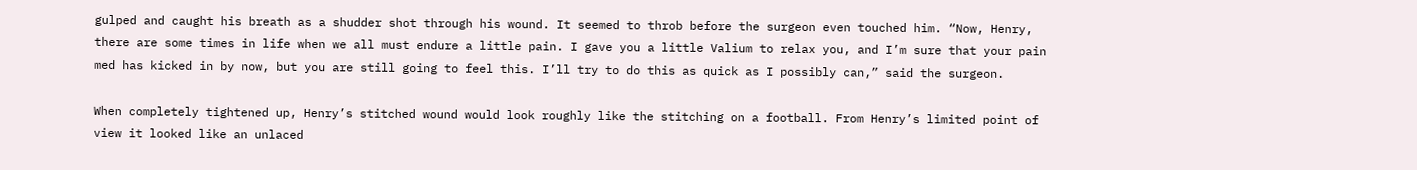gulped and caught his breath as a shudder shot through his wound. It seemed to throb before the surgeon even touched him. “Now, Henry, there are some times in life when we all must endure a little pain. I gave you a little Valium to relax you, and I’m sure that your pain med has kicked in by now, but you are still going to feel this. I’ll try to do this as quick as I possibly can,” said the surgeon.

When completely tightened up, Henry’s stitched wound would look roughly like the stitching on a football. From Henry’s limited point of view it looked like an unlaced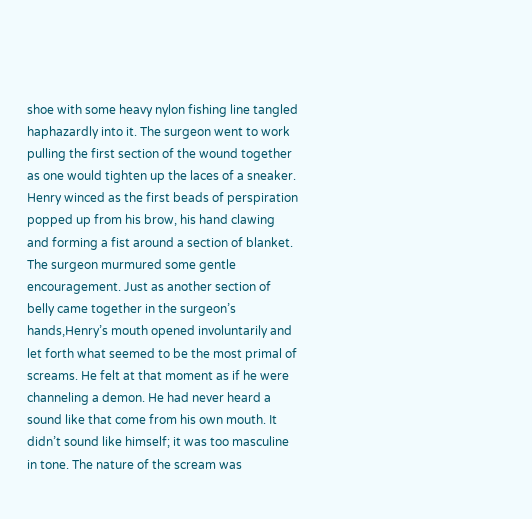shoe with some heavy nylon fishing line tangled haphazardly into it. The surgeon went to work pulling the first section of the wound together as one would tighten up the laces of a sneaker. Henry winced as the first beads of perspiration popped up from his brow, his hand clawing and forming a fist around a section of blanket. The surgeon murmured some gentle encouragement. Just as another section of belly came together in the surgeon’s hands,Henry’s mouth opened involuntarily and let forth what seemed to be the most primal of screams. He felt at that moment as if he were channeling a demon. He had never heard a sound like that come from his own mouth. It didn’t sound like himself; it was too masculine in tone. The nature of the scream was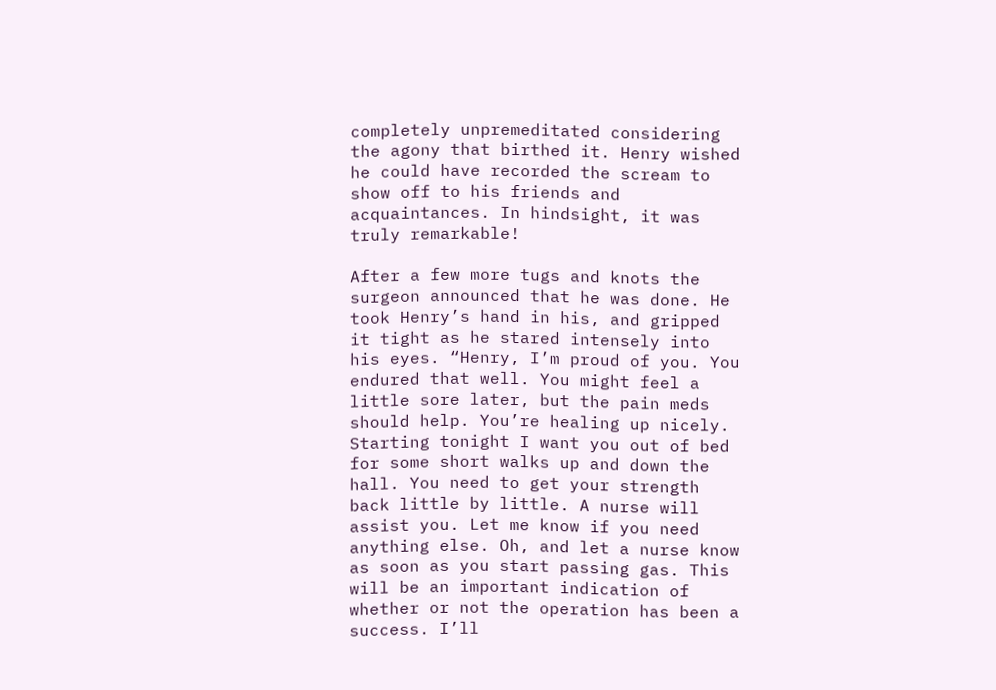completely unpremeditated considering the agony that birthed it. Henry wished he could have recorded the scream to show off to his friends and acquaintances. In hindsight, it was truly remarkable!

After a few more tugs and knots the surgeon announced that he was done. He took Henry’s hand in his, and gripped it tight as he stared intensely into his eyes. “Henry, I’m proud of you. You endured that well. You might feel a little sore later, but the pain meds should help. You’re healing up nicely. Starting tonight I want you out of bed for some short walks up and down the hall. You need to get your strength back little by little. A nurse will assist you. Let me know if you need anything else. Oh, and let a nurse know as soon as you start passing gas. This will be an important indication of whether or not the operation has been a success. I’ll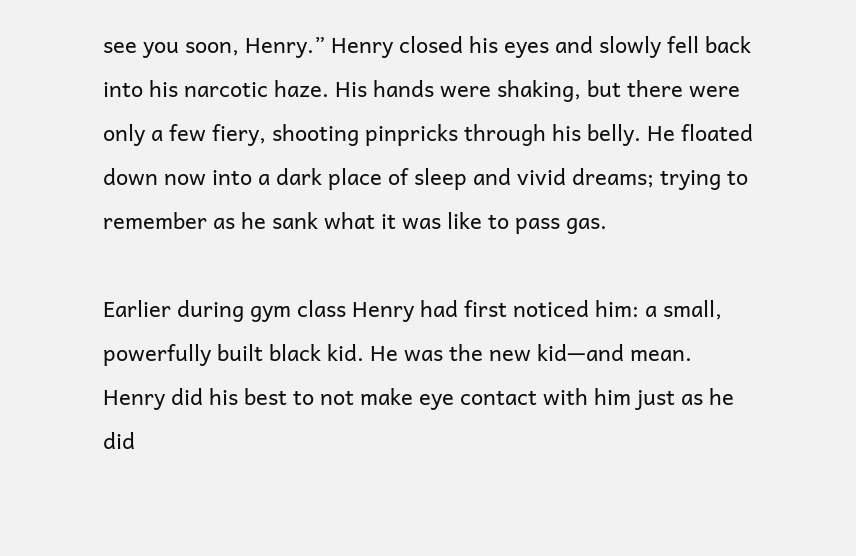see you soon, Henry.” Henry closed his eyes and slowly fell back into his narcotic haze. His hands were shaking, but there were only a few fiery, shooting pinpricks through his belly. He floated down now into a dark place of sleep and vivid dreams; trying to remember as he sank what it was like to pass gas.

Earlier during gym class Henry had first noticed him: a small, powerfully built black kid. He was the new kid—and mean. Henry did his best to not make eye contact with him just as he did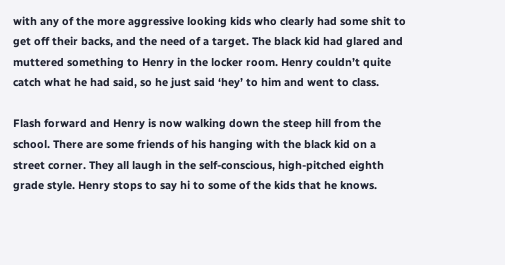with any of the more aggressive looking kids who clearly had some shit to get off their backs, and the need of a target. The black kid had glared and muttered something to Henry in the locker room. Henry couldn’t quite catch what he had said, so he just said ‘hey’ to him and went to class.

Flash forward and Henry is now walking down the steep hill from the school. There are some friends of his hanging with the black kid on a street corner. They all laugh in the self-conscious, high-pitched eighth grade style. Henry stops to say hi to some of the kids that he knows.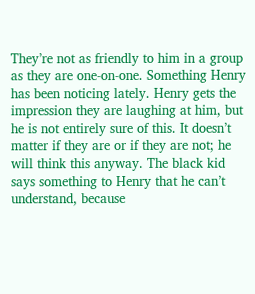They’re not as friendly to him in a group as they are one-on-one. Something Henry has been noticing lately. Henry gets the impression they are laughing at him, but he is not entirely sure of this. It doesn’t matter if they are or if they are not; he will think this anyway. The black kid says something to Henry that he can’t understand, because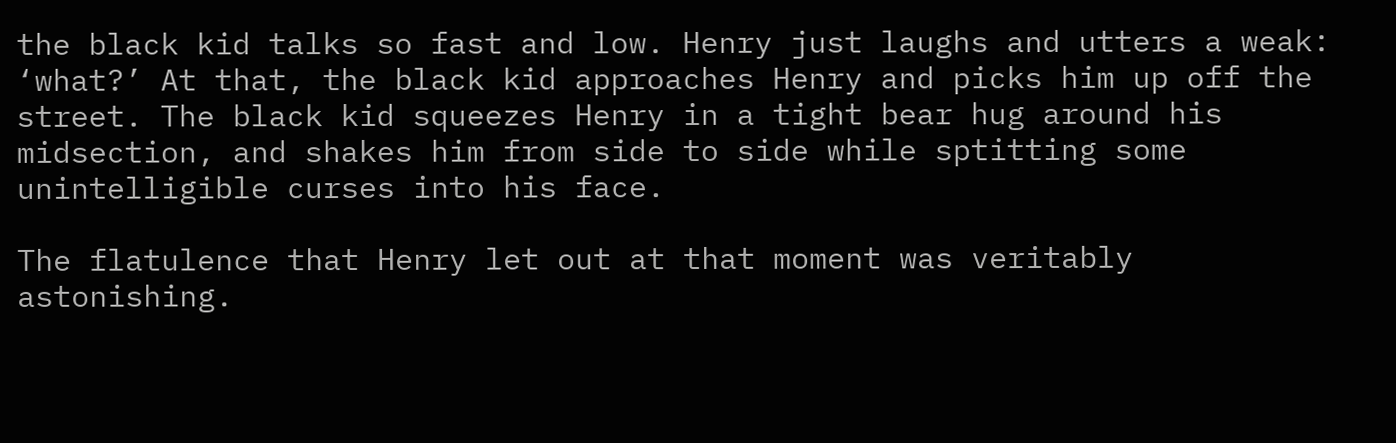the black kid talks so fast and low. Henry just laughs and utters a weak: ‘what?’ At that, the black kid approaches Henry and picks him up off the street. The black kid squeezes Henry in a tight bear hug around his midsection, and shakes him from side to side while sptitting some unintelligible curses into his face.

The flatulence that Henry let out at that moment was veritably astonishing.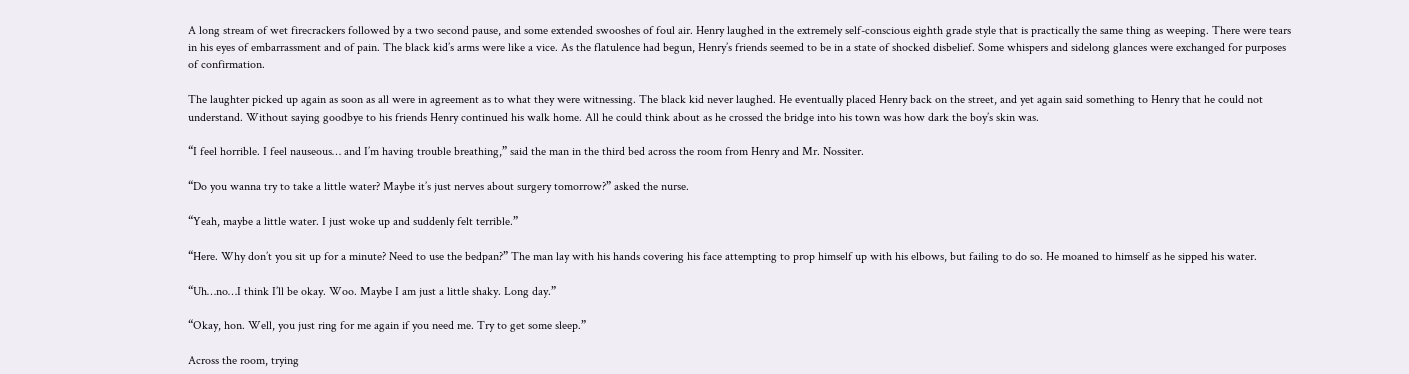A long stream of wet firecrackers followed by a two second pause, and some extended swooshes of foul air. Henry laughed in the extremely self-conscious eighth grade style that is practically the same thing as weeping. There were tears in his eyes of embarrassment and of pain. The black kid’s arms were like a vice. As the flatulence had begun, Henry’s friends seemed to be in a state of shocked disbelief. Some whispers and sidelong glances were exchanged for purposes of confirmation.

The laughter picked up again as soon as all were in agreement as to what they were witnessing. The black kid never laughed. He eventually placed Henry back on the street, and yet again said something to Henry that he could not understand. Without saying goodbye to his friends Henry continued his walk home. All he could think about as he crossed the bridge into his town was how dark the boy’s skin was.

“I feel horrible. I feel nauseous… and I’m having trouble breathing,” said the man in the third bed across the room from Henry and Mr. Nossiter.

“Do you wanna try to take a little water? Maybe it’s just nerves about surgery tomorrow?” asked the nurse.

“Yeah, maybe a little water. I just woke up and suddenly felt terrible.”

“Here. Why don’t you sit up for a minute? Need to use the bedpan?” The man lay with his hands covering his face attempting to prop himself up with his elbows, but failing to do so. He moaned to himself as he sipped his water.

“Uh…no…I think I’ll be okay. Woo. Maybe I am just a little shaky. Long day.”

“Okay, hon. Well, you just ring for me again if you need me. Try to get some sleep.”

Across the room, trying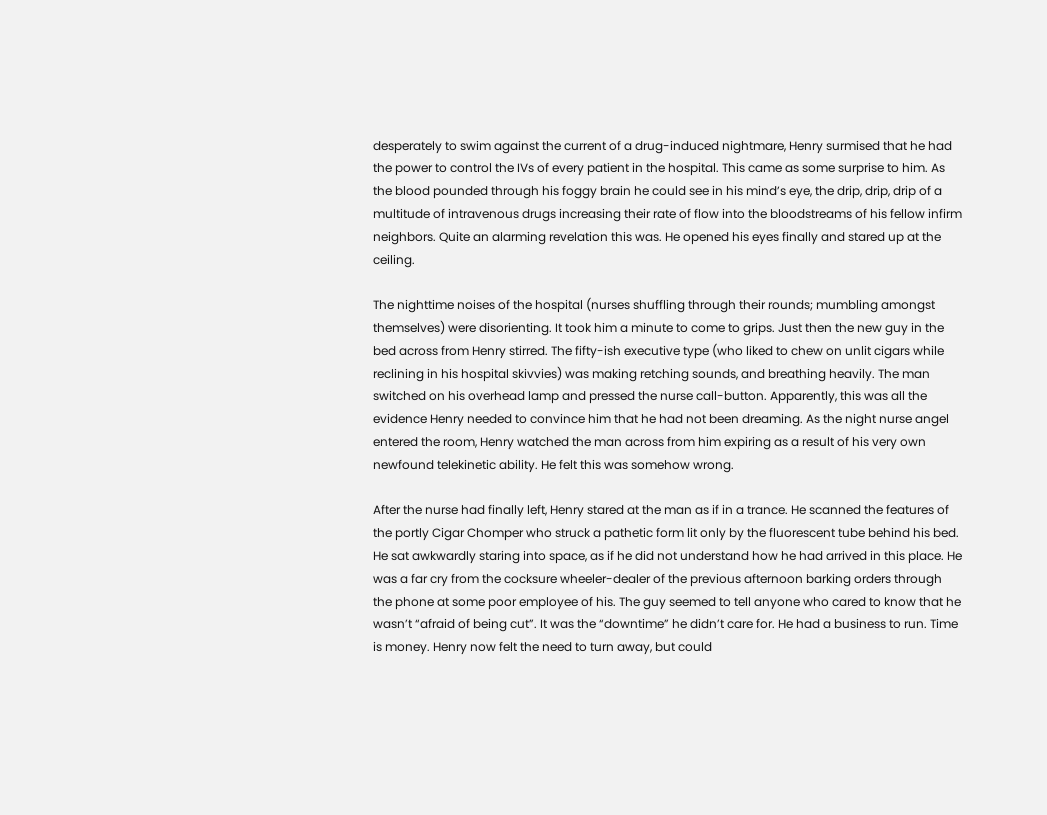desperately to swim against the current of a drug-induced nightmare, Henry surmised that he had the power to control the IVs of every patient in the hospital. This came as some surprise to him. As the blood pounded through his foggy brain he could see in his mind’s eye, the drip, drip, drip of a multitude of intravenous drugs increasing their rate of flow into the bloodstreams of his fellow infirm neighbors. Quite an alarming revelation this was. He opened his eyes finally and stared up at the ceiling.

The nighttime noises of the hospital (nurses shuffling through their rounds; mumbling amongst themselves) were disorienting. It took him a minute to come to grips. Just then the new guy in the bed across from Henry stirred. The fifty-ish executive type (who liked to chew on unlit cigars while reclining in his hospital skivvies) was making retching sounds, and breathing heavily. The man switched on his overhead lamp and pressed the nurse call-button. Apparently, this was all the evidence Henry needed to convince him that he had not been dreaming. As the night nurse angel entered the room, Henry watched the man across from him expiring as a result of his very own newfound telekinetic ability. He felt this was somehow wrong.

After the nurse had finally left, Henry stared at the man as if in a trance. He scanned the features of the portly Cigar Chomper who struck a pathetic form lit only by the fluorescent tube behind his bed. He sat awkwardly staring into space, as if he did not understand how he had arrived in this place. He was a far cry from the cocksure wheeler-dealer of the previous afternoon barking orders through the phone at some poor employee of his. The guy seemed to tell anyone who cared to know that he wasn’t “afraid of being cut”. It was the “downtime” he didn’t care for. He had a business to run. Time is money. Henry now felt the need to turn away, but could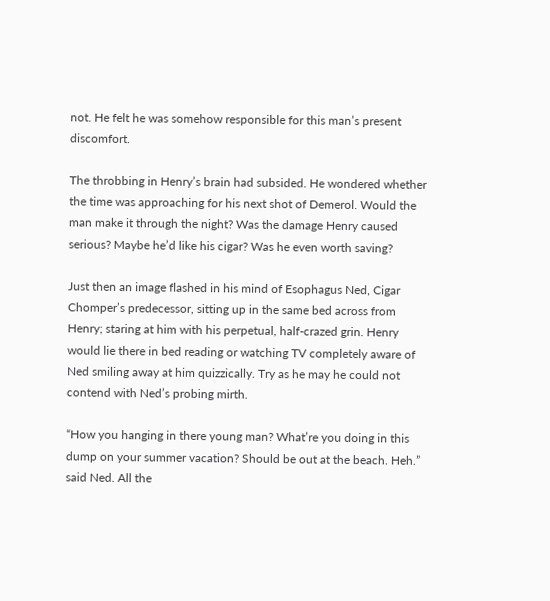not. He felt he was somehow responsible for this man’s present discomfort.

The throbbing in Henry’s brain had subsided. He wondered whether the time was approaching for his next shot of Demerol. Would the man make it through the night? Was the damage Henry caused serious? Maybe he’d like his cigar? Was he even worth saving?

Just then an image flashed in his mind of Esophagus Ned, Cigar Chomper’s predecessor, sitting up in the same bed across from Henry; staring at him with his perpetual, half-crazed grin. Henry would lie there in bed reading or watching TV completely aware of Ned smiling away at him quizzically. Try as he may he could not contend with Ned’s probing mirth.

“How you hanging in there young man? What’re you doing in this dump on your summer vacation? Should be out at the beach. Heh.” said Ned. All the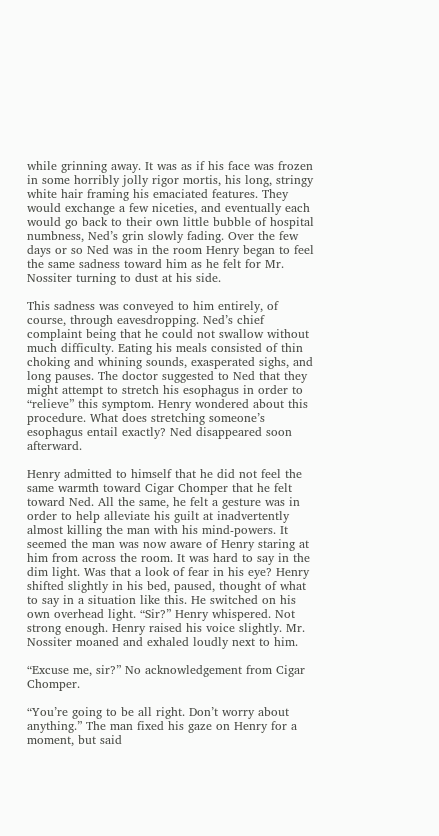while grinning away. It was as if his face was frozen in some horribly jolly rigor mortis, his long, stringy white hair framing his emaciated features. They would exchange a few niceties, and eventually each would go back to their own little bubble of hospital numbness, Ned’s grin slowly fading. Over the few days or so Ned was in the room Henry began to feel the same sadness toward him as he felt for Mr. Nossiter turning to dust at his side.

This sadness was conveyed to him entirely, of course, through eavesdropping. Ned’s chief complaint being that he could not swallow without much difficulty. Eating his meals consisted of thin choking and whining sounds, exasperated sighs, and long pauses. The doctor suggested to Ned that they might attempt to stretch his esophagus in order to “relieve” this symptom. Henry wondered about this procedure. What does stretching someone’s esophagus entail exactly? Ned disappeared soon afterward.

Henry admitted to himself that he did not feel the same warmth toward Cigar Chomper that he felt toward Ned. All the same, he felt a gesture was in order to help alleviate his guilt at inadvertently almost killing the man with his mind-powers. It seemed the man was now aware of Henry staring at him from across the room. It was hard to say in the dim light. Was that a look of fear in his eye? Henry shifted slightly in his bed, paused, thought of what to say in a situation like this. He switched on his own overhead light. “Sir?” Henry whispered. Not strong enough. Henry raised his voice slightly. Mr. Nossiter moaned and exhaled loudly next to him.

“Excuse me, sir?” No acknowledgement from Cigar Chomper.

“You’re going to be all right. Don’t worry about anything.” The man fixed his gaze on Henry for a moment, but said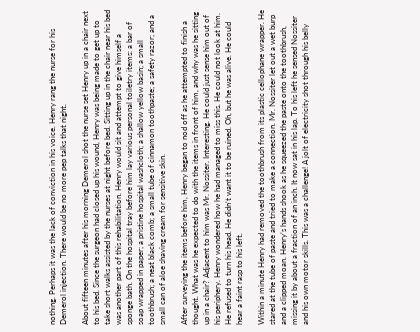nothing. Perhaps it was the lack of conviction in his voice. Henry rang the nurse for his Demerol injection. There would be no more pep talks that night.

About fifteen minutes after his morning Demerol shot the nurse set Henry up in a chair next to his bed. Since the surgeon had closed up his wound, Henry was being made to get up to take short walks assisted by the nurses at night before bed. Sitting up in the chair near his bed was another part of this rehabilitation. Henry would sit and attempt to give himself a sponge bath. On the hospital tray before him lay various personal toiletry items: a bar of soap wrapped in paper; a pristine hospital washcloth; a shallow yellow basin; a small toothbrush; a neat black comb; a small tube of cinnamon toothpaste; a safety razor; and a small can of aloe shaving cream for sensitive skin.

After surveying the items before him, Henry began to nod off as he attempted to finish a thought. What was he expected to do with the items in front of him, and why was he sitting up in a chair? Adjacent to him was Mr. Nossiter. Interesting. He could just sense him out of his periphery. Henry wondered how he had managed to miss this. He could not look at him. He refused to turn his head. He didn’t want it to be ruined. Oh, but he was alive. He could hear a faint rasp to his left.

Within a minute Henry had removed the toothbrush from its plastic cellophane wrapper. He stared at the tube of paste and tried to make a connection. Mr. Nossiter let out a wet burp and a clipped moan. Henry’s hands shook as he squeezed the paste onto the toothbrush, missing it by about a fraction of an inch. It now sat in his lap. To his left he sensed Nossiter and his own motor skills. This was a challenge! A jolt of electricity shot through his belly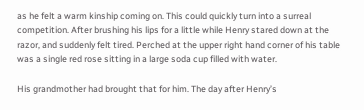as he felt a warm kinship coming on. This could quickly turn into a surreal competition. After brushing his lips for a little while Henry stared down at the razor, and suddenly felt tired. Perched at the upper right hand corner of his table was a single red rose sitting in a large soda cup filled with water.

His grandmother had brought that for him. The day after Henry’s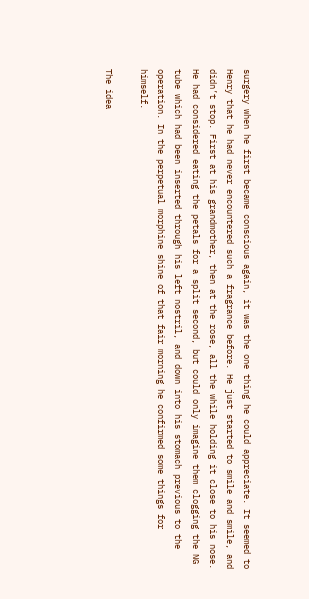surgery when he first became conscious again, it was the one thing he could appreciate. It seemed to Henry that he had never encountered such a fragrance before. He just started to smile and smile, and didn’t stop. First at his grandmother, then at the rose, all the while holding it close to his nose. He had considered eating the petals for a split second, but could only imagine them clogging the NG tube which had been inserted through his left nostril, and down into his stomach previous to the operation. In the perpetual morphine shine of that fair morning he confirmed some things for himself.

The idea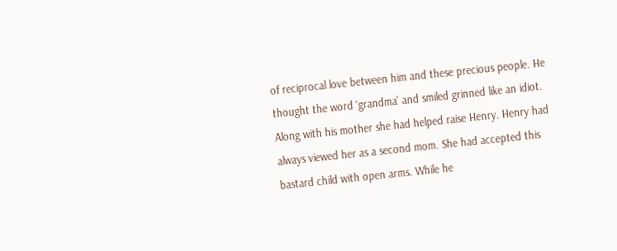of reciprocal love between him and these precious people. He thought the word ‘grandma’ and smiled grinned like an idiot. Along with his mother she had helped raise Henry. Henry had always viewed her as a second mom. She had accepted this bastard child with open arms. While he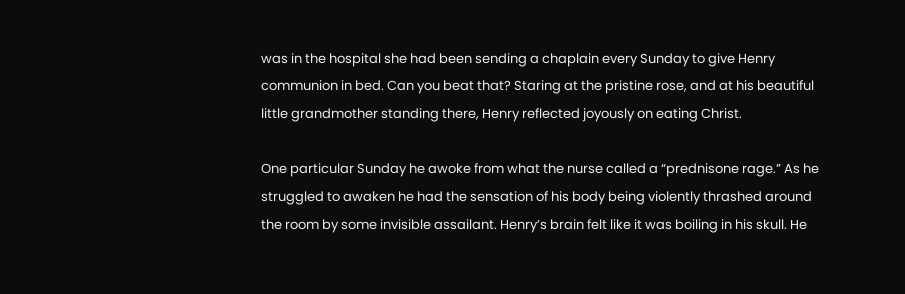was in the hospital she had been sending a chaplain every Sunday to give Henry communion in bed. Can you beat that? Staring at the pristine rose, and at his beautiful little grandmother standing there, Henry reflected joyously on eating Christ.

One particular Sunday he awoke from what the nurse called a “prednisone rage.” As he struggled to awaken he had the sensation of his body being violently thrashed around the room by some invisible assailant. Henry’s brain felt like it was boiling in his skull. He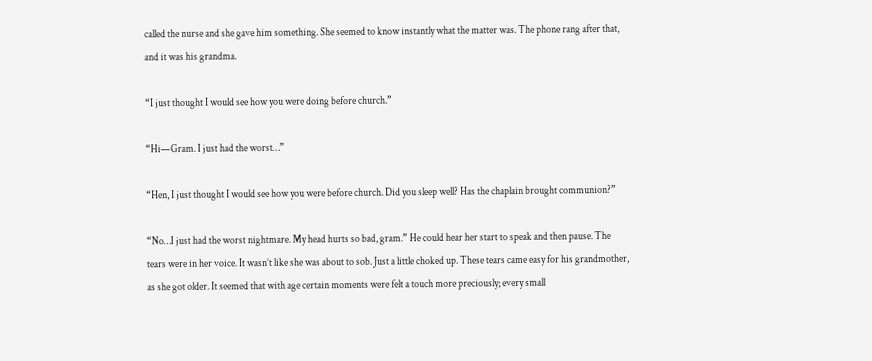called the nurse and she gave him something. She seemed to know instantly what the matter was. The phone rang after that, and it was his grandma.

“I just thought I would see how you were doing before church.”

“Hi—Gram. I just had the worst…”

“Hen, I just thought I would see how you were before church. Did you sleep well? Has the chaplain brought communion?”

“No…I just had the worst nightmare. My head hurts so bad, gram.” He could hear her start to speak and then pause. The tears were in her voice. It wasn’t like she was about to sob. Just a little choked up. These tears came easy for his grandmother, as she got older. It seemed that with age certain moments were felt a touch more preciously; every small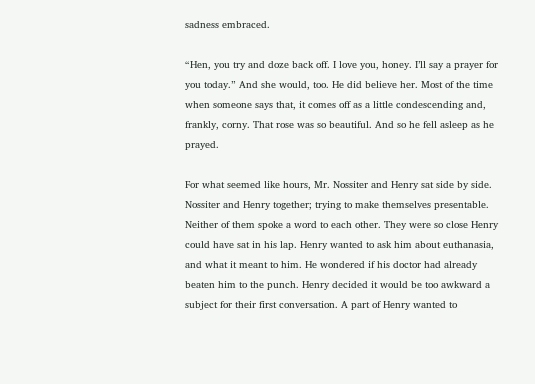sadness embraced.

“Hen, you try and doze back off. I love you, honey. I’ll say a prayer for you today.” And she would, too. He did believe her. Most of the time when someone says that, it comes off as a little condescending and, frankly, corny. That rose was so beautiful. And so he fell asleep as he prayed.

For what seemed like hours, Mr. Nossiter and Henry sat side by side. Nossiter and Henry together; trying to make themselves presentable. Neither of them spoke a word to each other. They were so close Henry could have sat in his lap. Henry wanted to ask him about euthanasia, and what it meant to him. He wondered if his doctor had already beaten him to the punch. Henry decided it would be too awkward a subject for their first conversation. A part of Henry wanted to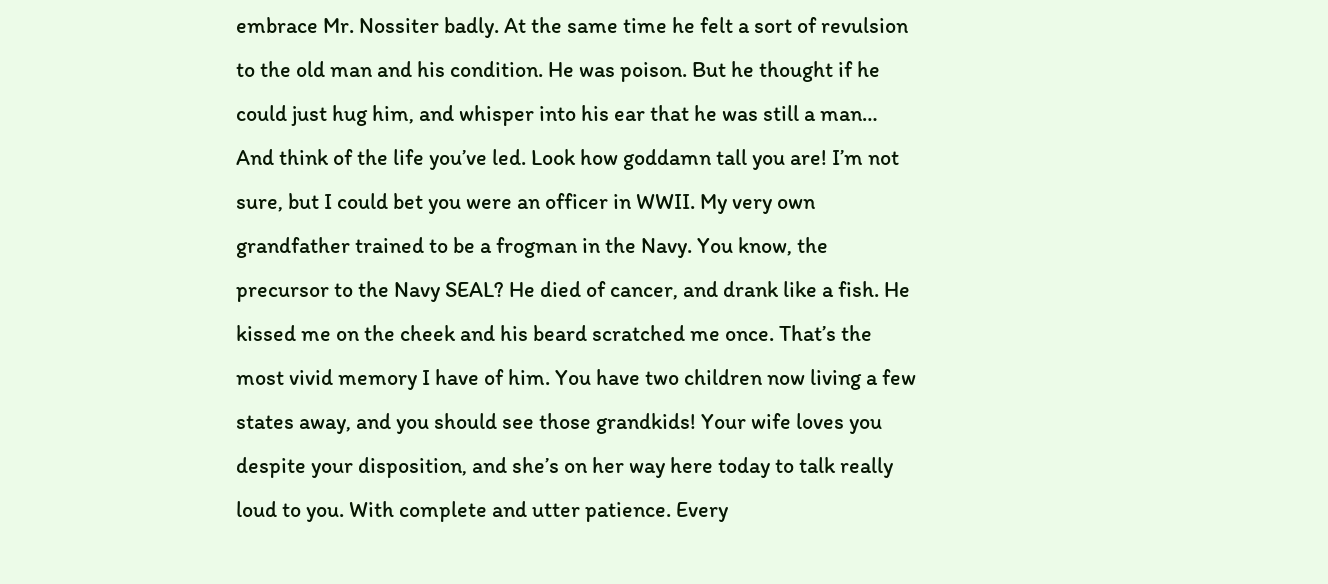embrace Mr. Nossiter badly. At the same time he felt a sort of revulsion to the old man and his condition. He was poison. But he thought if he could just hug him, and whisper into his ear that he was still a man… And think of the life you’ve led. Look how goddamn tall you are! I’m not sure, but I could bet you were an officer in WWII. My very own grandfather trained to be a frogman in the Navy. You know, the precursor to the Navy SEAL? He died of cancer, and drank like a fish. He kissed me on the cheek and his beard scratched me once. That’s the most vivid memory I have of him. You have two children now living a few states away, and you should see those grandkids! Your wife loves you despite your disposition, and she’s on her way here today to talk really loud to you. With complete and utter patience. Every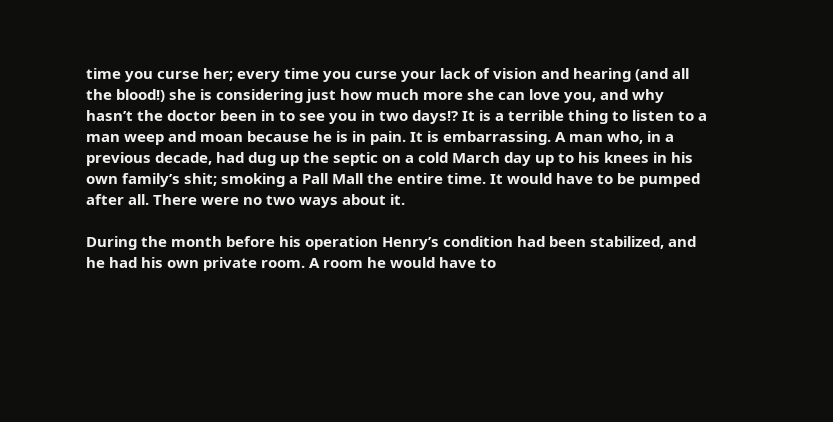time you curse her; every time you curse your lack of vision and hearing (and all the blood!) she is considering just how much more she can love you, and why hasn’t the doctor been in to see you in two days!? It is a terrible thing to listen to a man weep and moan because he is in pain. It is embarrassing. A man who, in a previous decade, had dug up the septic on a cold March day up to his knees in his own family’s shit; smoking a Pall Mall the entire time. It would have to be pumped after all. There were no two ways about it.

During the month before his operation Henry’s condition had been stabilized, and he had his own private room. A room he would have to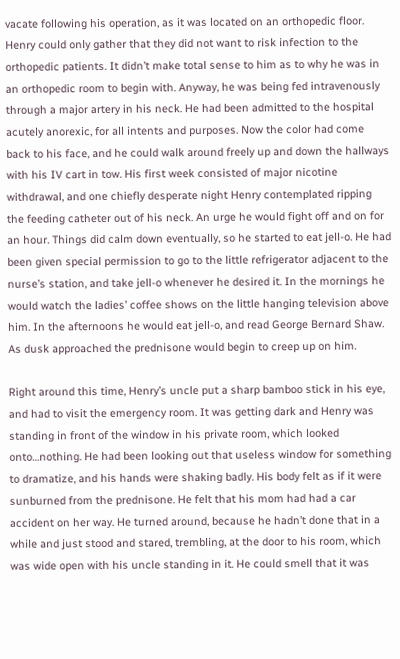vacate following his operation, as it was located on an orthopedic floor. Henry could only gather that they did not want to risk infection to the orthopedic patients. It didn’t make total sense to him as to why he was in an orthopedic room to begin with. Anyway, he was being fed intravenously through a major artery in his neck. He had been admitted to the hospital acutely anorexic, for all intents and purposes. Now the color had come back to his face, and he could walk around freely up and down the hallways with his IV cart in tow. His first week consisted of major nicotine withdrawal, and one chiefly desperate night Henry contemplated ripping the feeding catheter out of his neck. An urge he would fight off and on for an hour. Things did calm down eventually, so he started to eat jell-o. He had been given special permission to go to the little refrigerator adjacent to the nurse’s station, and take jell-o whenever he desired it. In the mornings he would watch the ladies’ coffee shows on the little hanging television above him. In the afternoons he would eat jell-o, and read George Bernard Shaw. As dusk approached the prednisone would begin to creep up on him.

Right around this time, Henry’s uncle put a sharp bamboo stick in his eye, and had to visit the emergency room. It was getting dark and Henry was standing in front of the window in his private room, which looked onto…nothing. He had been looking out that useless window for something to dramatize, and his hands were shaking badly. His body felt as if it were sunburned from the prednisone. He felt that his mom had had a car accident on her way. He turned around, because he hadn’t done that in a while and just stood and stared, trembling, at the door to his room, which was wide open with his uncle standing in it. He could smell that it was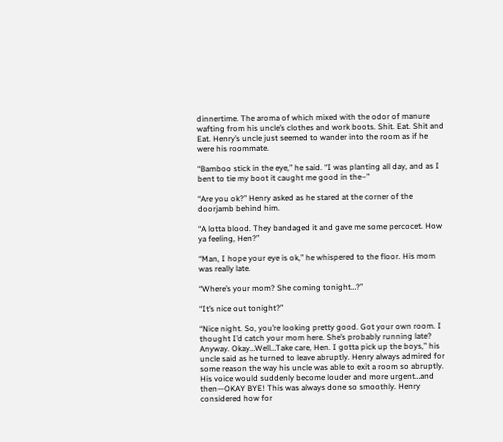dinnertime. The aroma of which mixed with the odor of manure wafting from his uncle’s clothes and work boots. Shit. Eat. Shit and Eat. Henry’s uncle just seemed to wander into the room as if he were his roommate.

“Bamboo stick in the eye,” he said. “I was planting all day, and as I bent to tie my boot it caught me good in the–”

“Are you ok?” Henry asked as he stared at the corner of the doorjamb behind him.

“A lotta blood. They bandaged it and gave me some percocet. How ya feeling, Hen?”

“Man, I hope your eye is ok,” he whispered to the floor. His mom was really late.

“Where’s your mom? She coming tonight…?”

“It’s nice out tonight?”

“Nice night. So, you’re looking pretty good. Got your own room. I thought I’d catch your mom here. She’s probably running late? Anyway. Okay…Well…Take care, Hen. I gotta pick up the boys,” his uncle said as he turned to leave abruptly. Henry always admired for some reason the way his uncle was able to exit a room so abruptly. His voice would suddenly become louder and more urgent…and then—OKAY BYE! This was always done so smoothly. Henry considered how for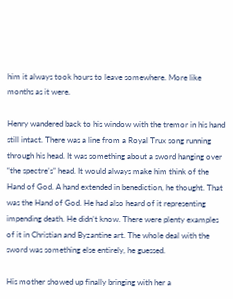him it always took hours to leave somewhere. More like months as it were.

Henry wandered back to his window with the tremor in his hand still intact. There was a line from a Royal Trux song running through his head. It was something about a sword hanging over “the spectre’s” head. It would always make him think of the Hand of God. A hand extended in benediction, he thought. That was the Hand of God. He had also heard of it representing impending death. He didn’t know. There were plenty examples of it in Christian and Byzantine art. The whole deal with the sword was something else entirely, he guessed.

His mother showed up finally bringing with her a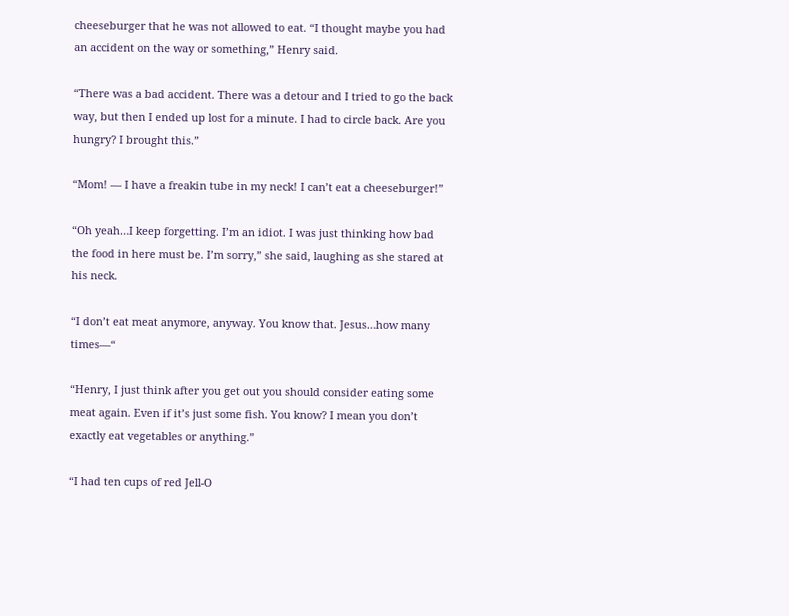cheeseburger that he was not allowed to eat. “I thought maybe you had an accident on the way or something,” Henry said.

“There was a bad accident. There was a detour and I tried to go the back way, but then I ended up lost for a minute. I had to circle back. Are you hungry? I brought this.”

“Mom! — I have a freakin tube in my neck! I can’t eat a cheeseburger!”

“Oh yeah…I keep forgetting. I’m an idiot. I was just thinking how bad the food in here must be. I’m sorry,” she said, laughing as she stared at his neck.

“I don’t eat meat anymore, anyway. You know that. Jesus…how many times—“

“Henry, I just think after you get out you should consider eating some meat again. Even if it’s just some fish. You know? I mean you don’t exactly eat vegetables or anything.”

“I had ten cups of red Jell-O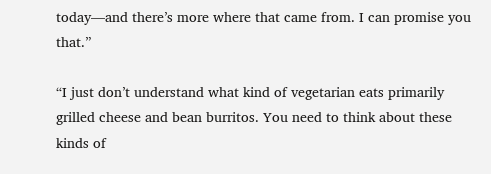today—and there’s more where that came from. I can promise you that.”

“I just don’t understand what kind of vegetarian eats primarily grilled cheese and bean burritos. You need to think about these kinds of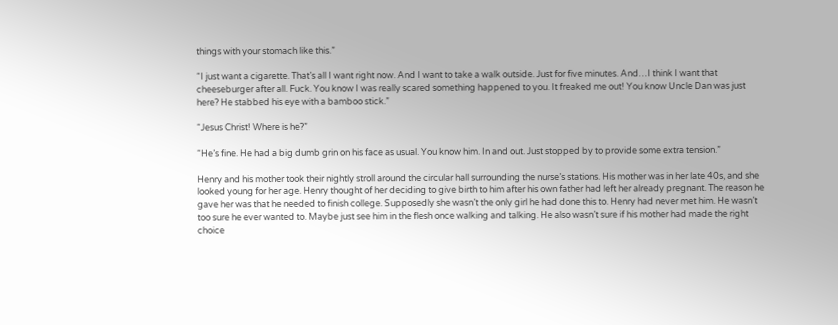things with your stomach like this.”

“I just want a cigarette. That’s all I want right now. And I want to take a walk outside. Just for five minutes. And…I think I want that cheeseburger after all. Fuck. You know I was really scared something happened to you. It freaked me out! You know Uncle Dan was just here? He stabbed his eye with a bamboo stick.”

“Jesus Christ! Where is he?”

“He’s fine. He had a big dumb grin on his face as usual. You know him. In and out. Just stopped by to provide some extra tension.”

Henry and his mother took their nightly stroll around the circular hall surrounding the nurse’s stations. His mother was in her late 40s, and she looked young for her age. Henry thought of her deciding to give birth to him after his own father had left her already pregnant. The reason he gave her was that he needed to finish college. Supposedly she wasn’t the only girl he had done this to. Henry had never met him. He wasn’t too sure he ever wanted to. Maybe just see him in the flesh once walking and talking. He also wasn’t sure if his mother had made the right choice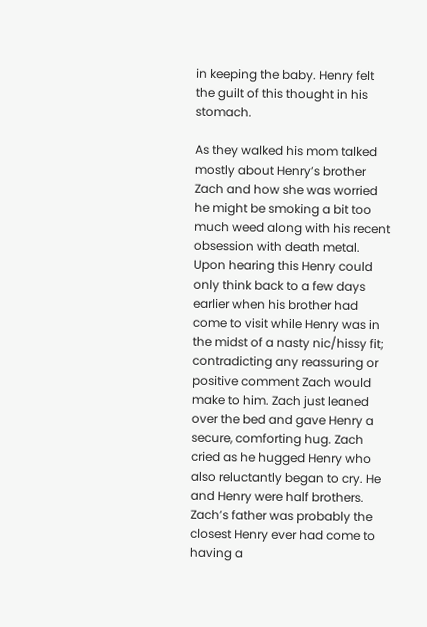in keeping the baby. Henry felt the guilt of this thought in his stomach.

As they walked his mom talked mostly about Henry’s brother Zach and how she was worried he might be smoking a bit too much weed along with his recent obsession with death metal. Upon hearing this Henry could only think back to a few days earlier when his brother had come to visit while Henry was in the midst of a nasty nic/hissy fit; contradicting any reassuring or positive comment Zach would make to him. Zach just leaned over the bed and gave Henry a secure, comforting hug. Zach cried as he hugged Henry who also reluctantly began to cry. He and Henry were half brothers. Zach’s father was probably the closest Henry ever had come to having a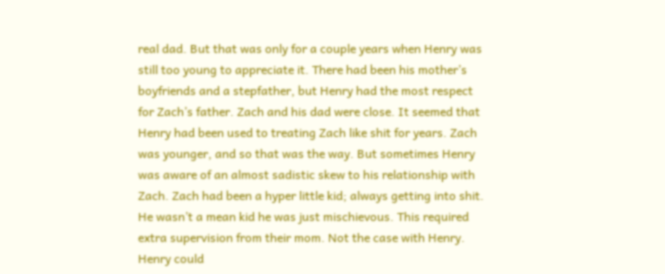real dad. But that was only for a couple years when Henry was still too young to appreciate it. There had been his mother’s boyfriends and a stepfather, but Henry had the most respect for Zach’s father. Zach and his dad were close. It seemed that Henry had been used to treating Zach like shit for years. Zach was younger, and so that was the way. But sometimes Henry was aware of an almost sadistic skew to his relationship with Zach. Zach had been a hyper little kid; always getting into shit. He wasn’t a mean kid he was just mischievous. This required extra supervision from their mom. Not the case with Henry. Henry could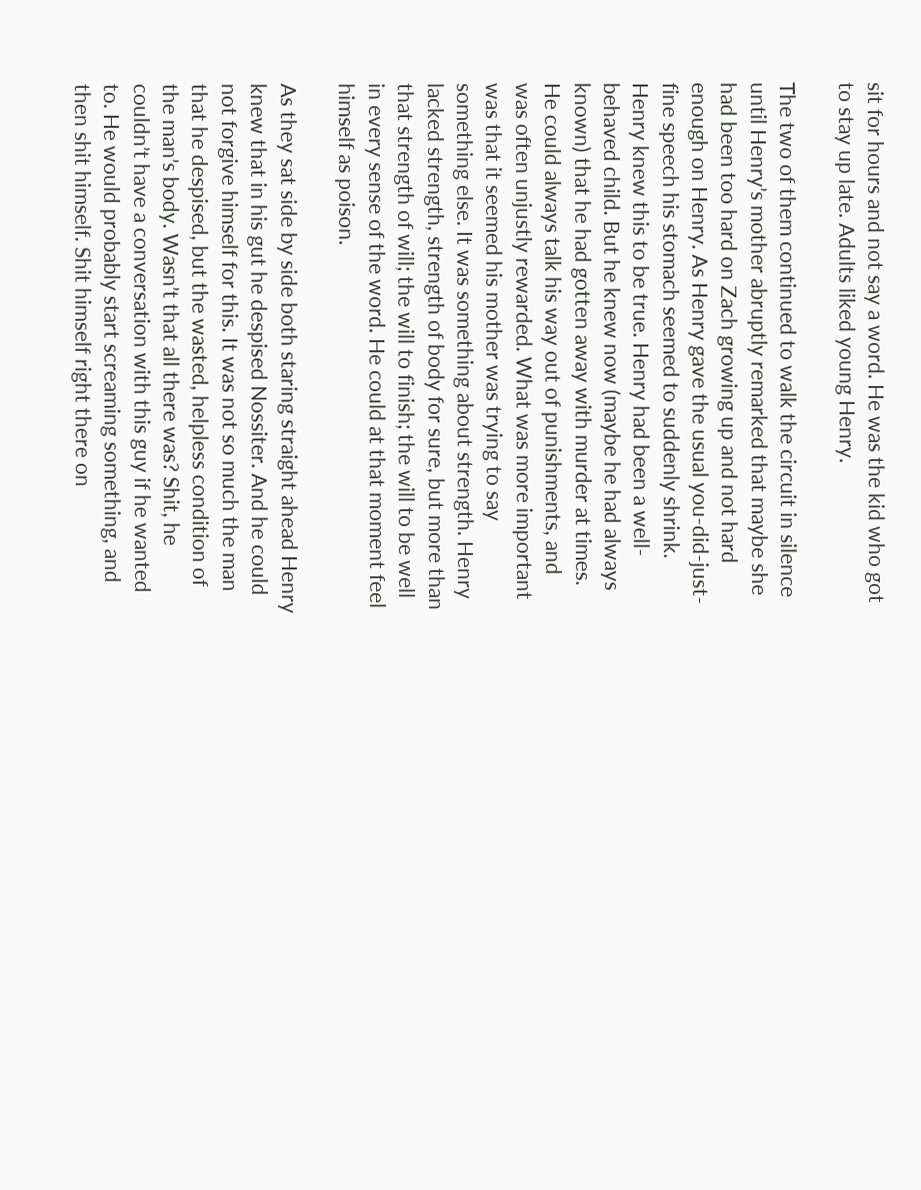sit for hours and not say a word. He was the kid who got to stay up late. Adults liked young Henry.

The two of them continued to walk the circuit in silence until Henry’s mother abruptly remarked that maybe she had been too hard on Zach growing up and not hard enough on Henry. As Henry gave the usual you-did-just-fine speech his stomach seemed to suddenly shrink. Henry knew this to be true. Henry had been a well-behaved child. But he knew now (maybe he had always known) that he had gotten away with murder at times. He could always talk his way out of punishments, and was often unjustly rewarded. What was more important was that it seemed his mother was trying to say something else. It was something about strength. Henry lacked strength, strength of body for sure, but more than that strength of will; the will to finish; the will to be well in every sense of the word. He could at that moment feel himself as poison.

As they sat side by side both staring straight ahead Henry knew that in his gut he despised Nossiter. And he could not forgive himself for this. It was not so much the man that he despised, but the wasted, helpless condition of the man’s body. Wasn’t that all there was? Shit, he couldn’t have a conversation with this guy if he wanted to. He would probably start screaming something, and then shit himself. Shit himself right there on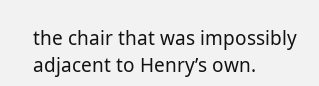the chair that was impossibly adjacent to Henry’s own.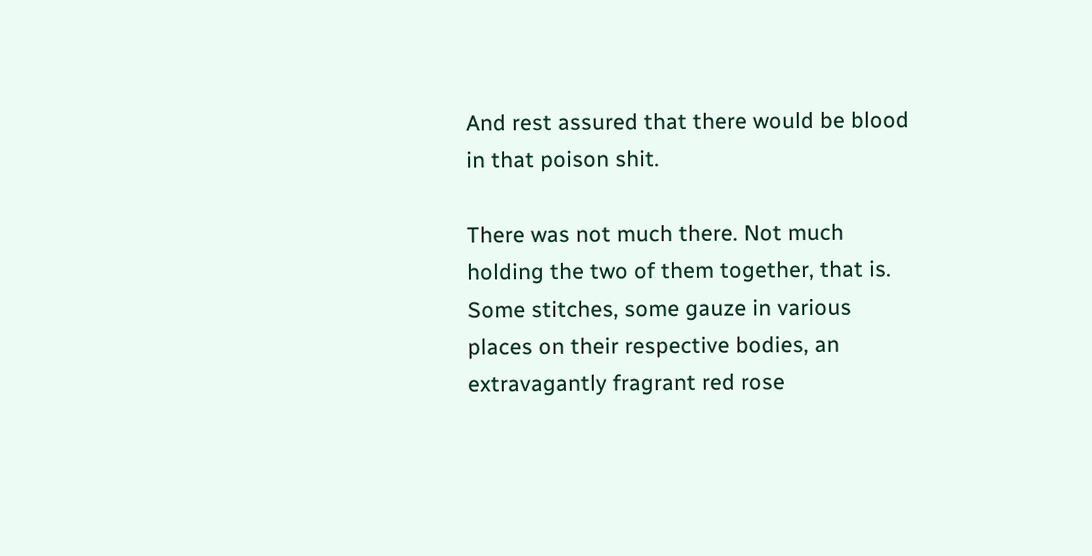And rest assured that there would be blood in that poison shit.

There was not much there. Not much holding the two of them together, that is. Some stitches, some gauze in various places on their respective bodies, an extravagantly fragrant red rose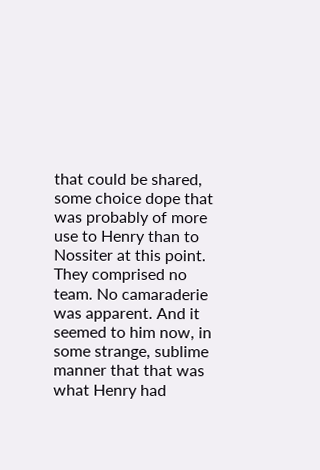that could be shared, some choice dope that was probably of more use to Henry than to Nossiter at this point. They comprised no team. No camaraderie was apparent. And it seemed to him now, in some strange, sublime manner that that was what Henry had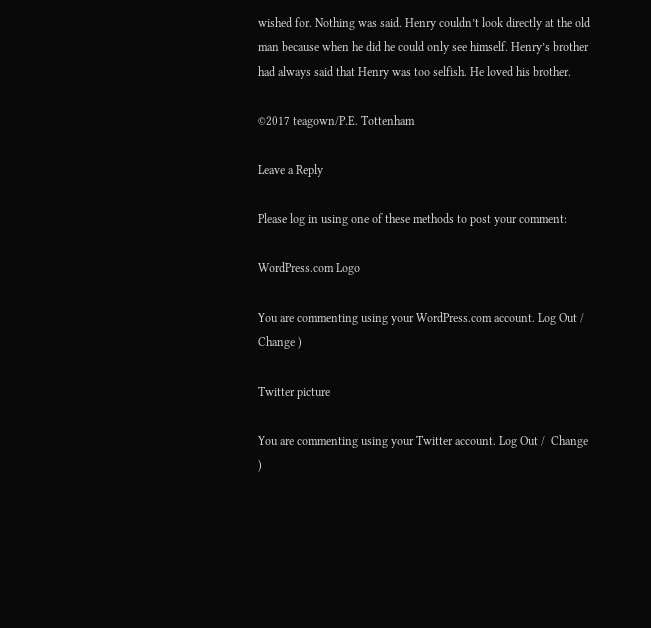wished for. Nothing was said. Henry couldn’t look directly at the old man because when he did he could only see himself. Henry’s brother had always said that Henry was too selfish. He loved his brother.

©2017 teagown/P.E. Tottenham

Leave a Reply

Please log in using one of these methods to post your comment:

WordPress.com Logo

You are commenting using your WordPress.com account. Log Out /  Change )

Twitter picture

You are commenting using your Twitter account. Log Out /  Change )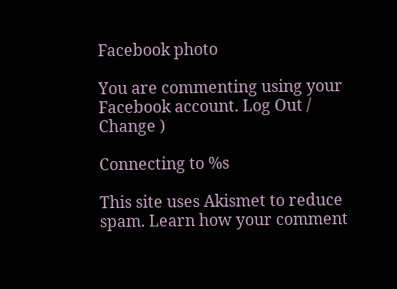Facebook photo

You are commenting using your Facebook account. Log Out /  Change )

Connecting to %s

This site uses Akismet to reduce spam. Learn how your comment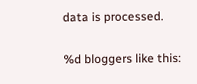data is processed.

%d bloggers like this: